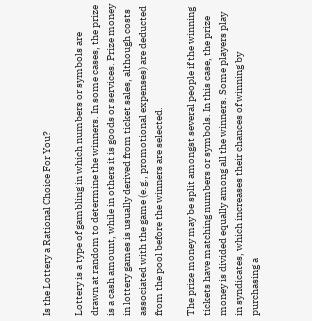Is the Lottery a Rational Choice For You?

Lottery is a type of gambling in which numbers or symbols are drawn at random to determine the winners. In some cases, the prize is a cash amount, while in others it is goods or services. Prize money in lottery games is usually derived from ticket sales, although costs associated with the game (e.g., promotional expenses) are deducted from the pool before the winners are selected.

The prize money may be split amongst several people if the winning tickets have matching numbers or symbols. In this case, the prize money is divided equally among all the winners. Some players play in syndicates, which increases their chances of winning by purchasing a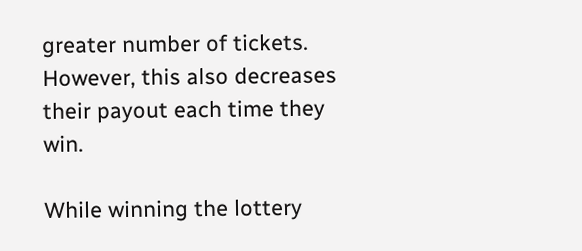greater number of tickets. However, this also decreases their payout each time they win.

While winning the lottery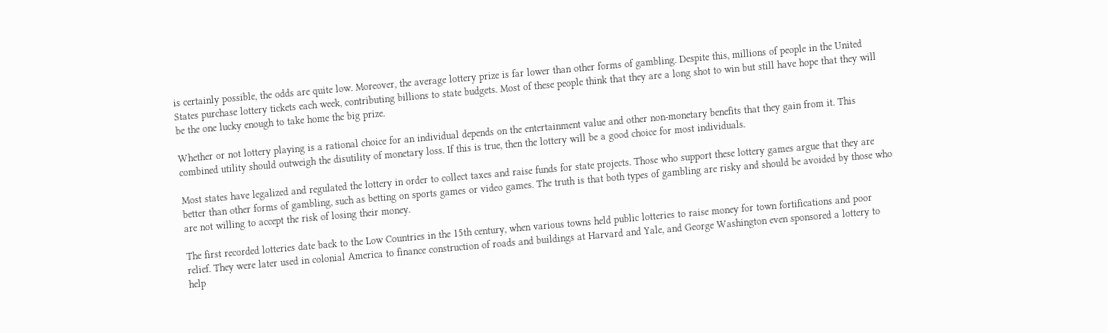is certainly possible, the odds are quite low. Moreover, the average lottery prize is far lower than other forms of gambling. Despite this, millions of people in the United States purchase lottery tickets each week, contributing billions to state budgets. Most of these people think that they are a long shot to win but still have hope that they will be the one lucky enough to take home the big prize.

Whether or not lottery playing is a rational choice for an individual depends on the entertainment value and other non-monetary benefits that they gain from it. This combined utility should outweigh the disutility of monetary loss. If this is true, then the lottery will be a good choice for most individuals.

Most states have legalized and regulated the lottery in order to collect taxes and raise funds for state projects. Those who support these lottery games argue that they are better than other forms of gambling, such as betting on sports games or video games. The truth is that both types of gambling are risky and should be avoided by those who are not willing to accept the risk of losing their money.

The first recorded lotteries date back to the Low Countries in the 15th century, when various towns held public lotteries to raise money for town fortifications and poor relief. They were later used in colonial America to finance construction of roads and buildings at Harvard and Yale, and George Washington even sponsored a lottery to help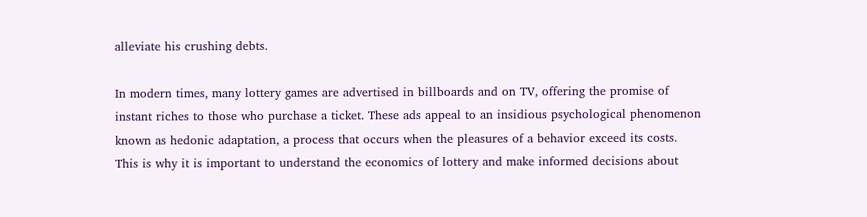alleviate his crushing debts.

In modern times, many lottery games are advertised in billboards and on TV, offering the promise of instant riches to those who purchase a ticket. These ads appeal to an insidious psychological phenomenon known as hedonic adaptation, a process that occurs when the pleasures of a behavior exceed its costs. This is why it is important to understand the economics of lottery and make informed decisions about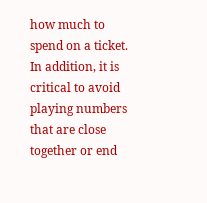how much to spend on a ticket. In addition, it is critical to avoid playing numbers that are close together or end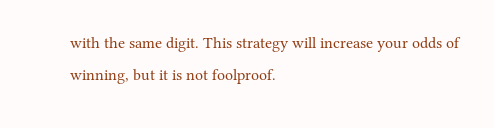with the same digit. This strategy will increase your odds of winning, but it is not foolproof.